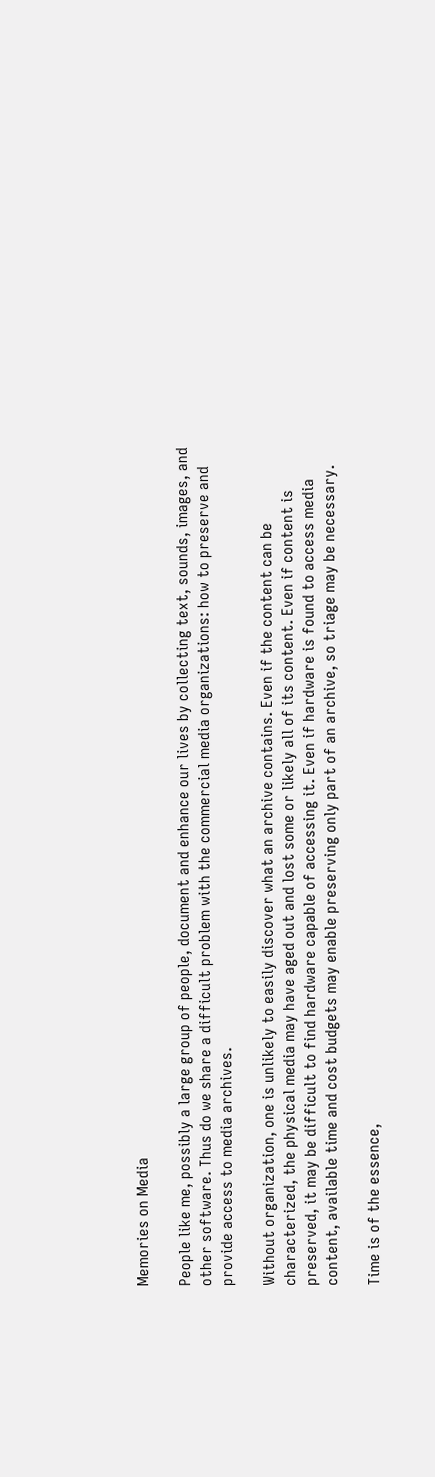Memories on Media

People like me, possibly a large group of people, document and enhance our lives by collecting text, sounds, images, and other software. Thus do we share a difficult problem with the commercial media organizations: how to preserve and provide access to media archives.

Without organization, one is unlikely to easily discover what an archive contains. Even if the content can be characterized, the physical media may have aged out and lost some or likely all of its content. Even if content is preserved, it may be difficult to find hardware capable of accessing it. Even if hardware is found to access media content, available time and cost budgets may enable preserving only part of an archive, so triage may be necessary.

Time is of the essence,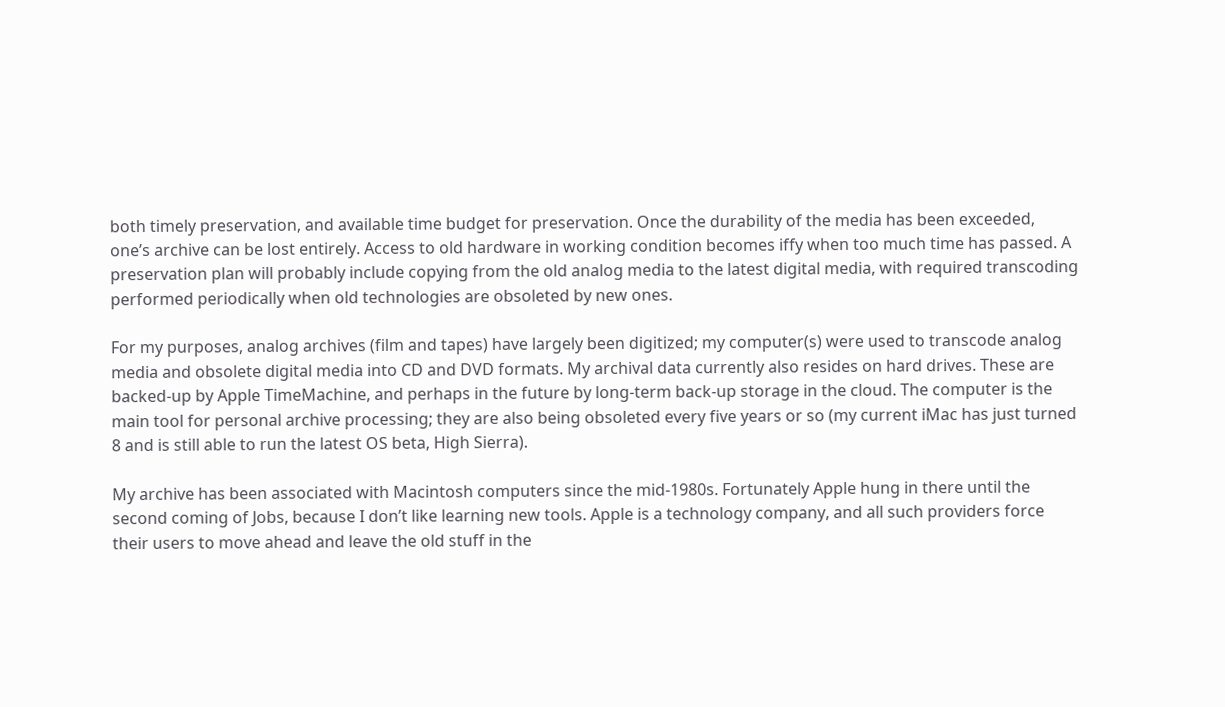both timely preservation, and available time budget for preservation. Once the durability of the media has been exceeded, one’s archive can be lost entirely. Access to old hardware in working condition becomes iffy when too much time has passed. A preservation plan will probably include copying from the old analog media to the latest digital media, with required transcoding performed periodically when old technologies are obsoleted by new ones.

For my purposes, analog archives (film and tapes) have largely been digitized; my computer(s) were used to transcode analog media and obsolete digital media into CD and DVD formats. My archival data currently also resides on hard drives. These are backed-up by Apple TimeMachine, and perhaps in the future by long-term back-up storage in the cloud. The computer is the main tool for personal archive processing; they are also being obsoleted every five years or so (my current iMac has just turned 8 and is still able to run the latest OS beta, High Sierra).

My archive has been associated with Macintosh computers since the mid-1980s. Fortunately Apple hung in there until the second coming of Jobs, because I don’t like learning new tools. Apple is a technology company, and all such providers force their users to move ahead and leave the old stuff in the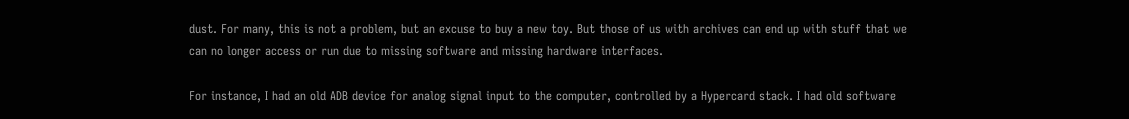dust. For many, this is not a problem, but an excuse to buy a new toy. But those of us with archives can end up with stuff that we can no longer access or run due to missing software and missing hardware interfaces.

For instance, I had an old ADB device for analog signal input to the computer, controlled by a Hypercard stack. I had old software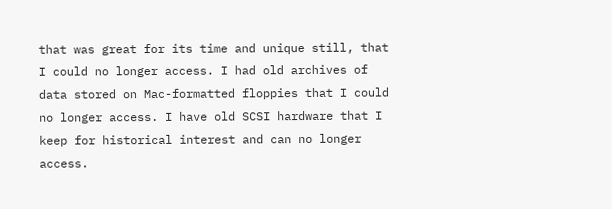that was great for its time and unique still, that I could no longer access. I had old archives of data stored on Mac-formatted floppies that I could no longer access. I have old SCSI hardware that I keep for historical interest and can no longer access.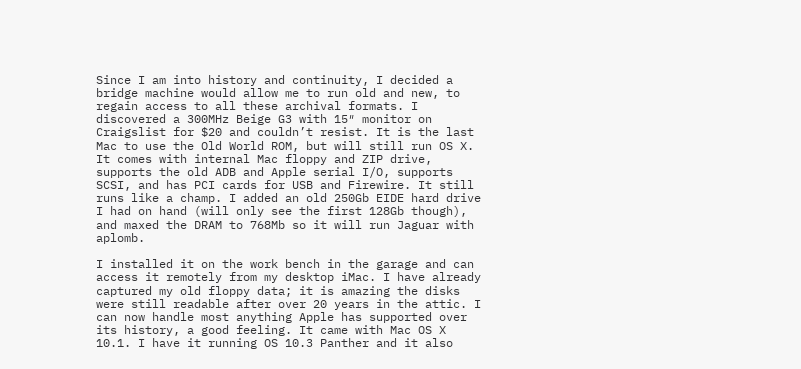Since I am into history and continuity, I decided a bridge machine would allow me to run old and new, to regain access to all these archival formats. I discovered a 300MHz Beige G3 with 15″ monitor on Craigslist for $20 and couldn’t resist. It is the last Mac to use the Old World ROM, but will still run OS X. It comes with internal Mac floppy and ZIP drive, supports the old ADB and Apple serial I/O, supports SCSI, and has PCI cards for USB and Firewire. It still runs like a champ. I added an old 250Gb EIDE hard drive I had on hand (will only see the first 128Gb though), and maxed the DRAM to 768Mb so it will run Jaguar with aplomb.

I installed it on the work bench in the garage and can access it remotely from my desktop iMac. I have already captured my old floppy data; it is amazing the disks were still readable after over 20 years in the attic. I can now handle most anything Apple has supported over its history, a good feeling. It came with Mac OS X 10.1. I have it running OS 10.3 Panther and it also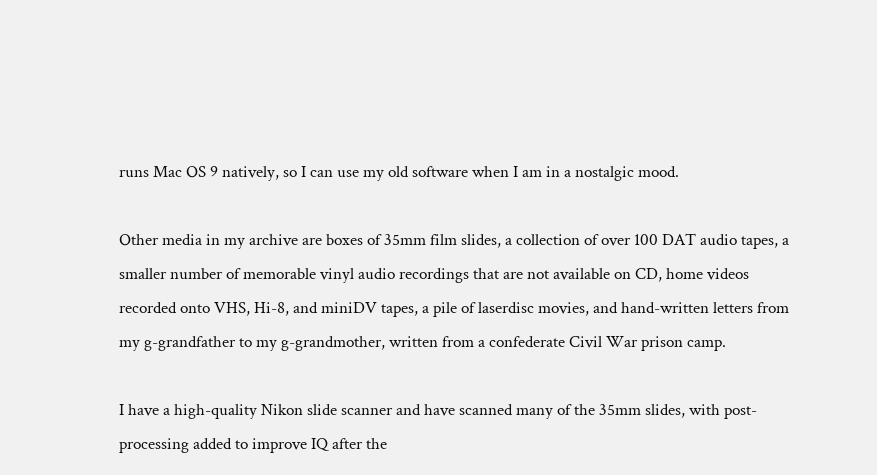runs Mac OS 9 natively, so I can use my old software when I am in a nostalgic mood.

Other media in my archive are boxes of 35mm film slides, a collection of over 100 DAT audio tapes, a smaller number of memorable vinyl audio recordings that are not available on CD, home videos recorded onto VHS, Hi-8, and miniDV tapes, a pile of laserdisc movies, and hand-written letters from my g-grandfather to my g-grandmother, written from a confederate Civil War prison camp.

I have a high-quality Nikon slide scanner and have scanned many of the 35mm slides, with post-processing added to improve IQ after the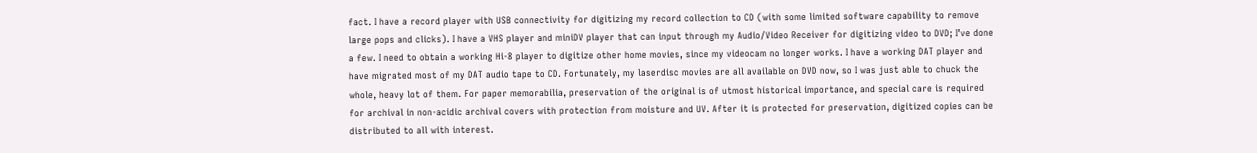fact. I have a record player with USB connectivity for digitizing my record collection to CD (with some limited software capability to remove large pops and clicks). I have a VHS player and miniDV player that can input through my Audio/Video Receiver for digitizing video to DVD; I’ve done a few. I need to obtain a working Hi-8 player to digitize other home movies, since my videocam no longer works. I have a working DAT player and have migrated most of my DAT audio tape to CD. Fortunately, my laserdisc movies are all available on DVD now, so I was just able to chuck the whole, heavy lot of them. For paper memorabilia, preservation of the original is of utmost historical importance, and special care is required for archival in non-acidic archival covers with protection from moisture and UV. After it is protected for preservation, digitized copies can be distributed to all with interest.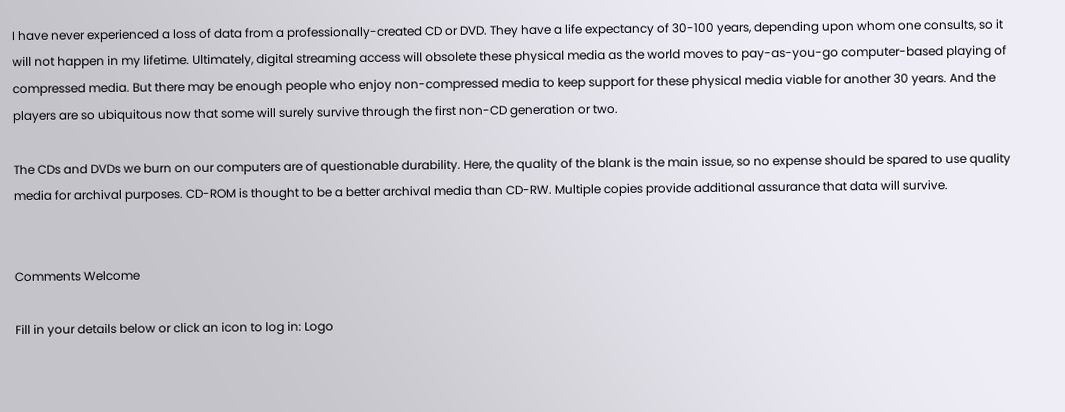I have never experienced a loss of data from a professionally-created CD or DVD. They have a life expectancy of 30-100 years, depending upon whom one consults, so it will not happen in my lifetime. Ultimately, digital streaming access will obsolete these physical media as the world moves to pay-as-you-go computer-based playing of compressed media. But there may be enough people who enjoy non-compressed media to keep support for these physical media viable for another 30 years. And the players are so ubiquitous now that some will surely survive through the first non-CD generation or two.

The CDs and DVDs we burn on our computers are of questionable durability. Here, the quality of the blank is the main issue, so no expense should be spared to use quality media for archival purposes. CD-ROM is thought to be a better archival media than CD-RW. Multiple copies provide additional assurance that data will survive.


Comments Welcome

Fill in your details below or click an icon to log in: Logo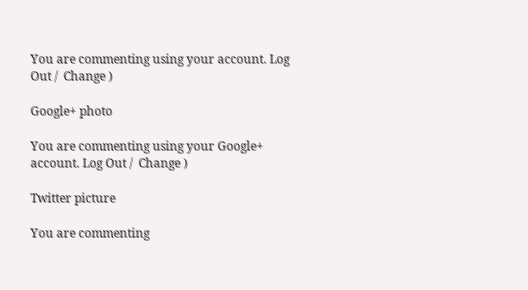You are commenting using your account. Log Out /  Change )

Google+ photo

You are commenting using your Google+ account. Log Out /  Change )

Twitter picture

You are commenting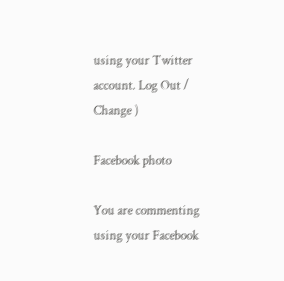using your Twitter account. Log Out /  Change )

Facebook photo

You are commenting using your Facebook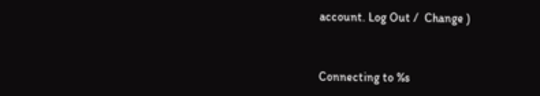account. Log Out /  Change )


Connecting to %s